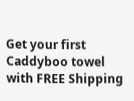Get your first Caddyboo towel with FREE Shipping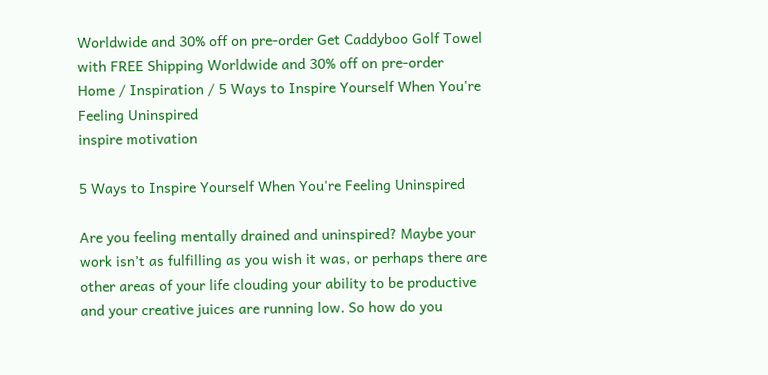Worldwide and 30% off on pre-order Get Caddyboo Golf Towel with FREE Shipping Worldwide and 30% off on pre-order
Home / Inspiration / 5 Ways to Inspire Yourself When You're Feeling Uninspired
inspire motivation

5 Ways to Inspire Yourself When You're Feeling Uninspired

Are you feeling mentally drained and uninspired? Maybe your work isn’t as fulfilling as you wish it was, or perhaps there are other areas of your life clouding your ability to be productive and your creative juices are running low. So how do you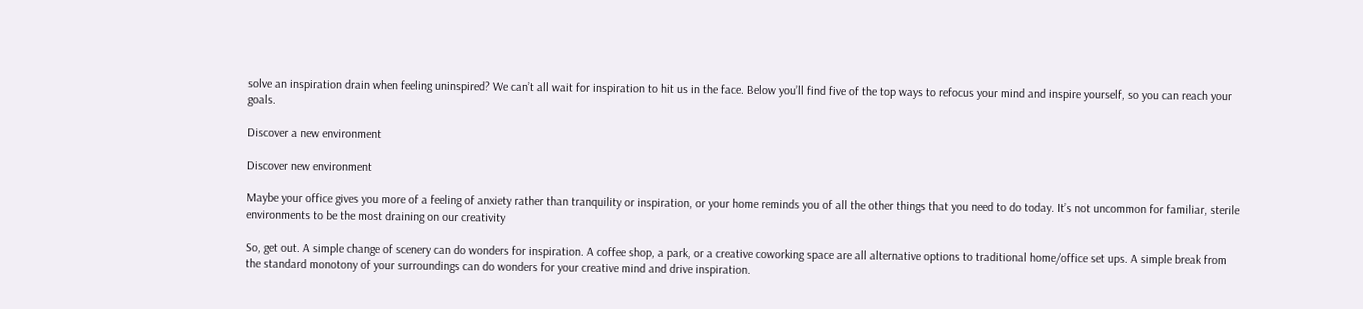solve an inspiration drain when feeling uninspired? We can’t all wait for inspiration to hit us in the face. Below you’ll find five of the top ways to refocus your mind and inspire yourself, so you can reach your goals.

Discover a new environment

Discover new environment

Maybe your office gives you more of a feeling of anxiety rather than tranquility or inspiration, or your home reminds you of all the other things that you need to do today. It’s not uncommon for familiar, sterile environments to be the most draining on our creativity

So, get out. A simple change of scenery can do wonders for inspiration. A coffee shop, a park, or a creative coworking space are all alternative options to traditional home/office set ups. A simple break from the standard monotony of your surroundings can do wonders for your creative mind and drive inspiration.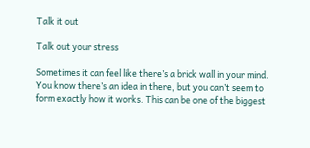Talk it out

Talk out your stress

Sometimes it can feel like there’s a brick wall in your mind. You know there’s an idea in there, but you can’t seem to form exactly how it works. This can be one of the biggest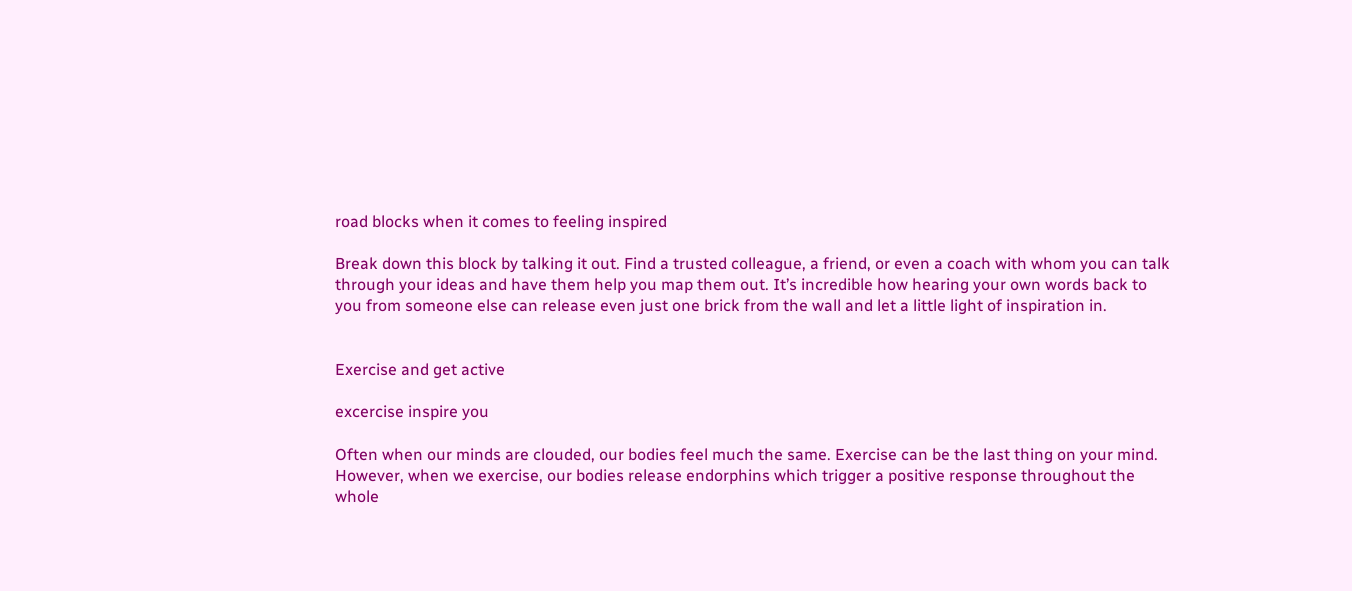road blocks when it comes to feeling inspired

Break down this block by talking it out. Find a trusted colleague, a friend, or even a coach with whom you can talk through your ideas and have them help you map them out. It’s incredible how hearing your own words back to you from someone else can release even just one brick from the wall and let a little light of inspiration in.


Exercise and get active

excercise inspire you

Often when our minds are clouded, our bodies feel much the same. Exercise can be the last thing on your mind. However, when we exercise, our bodies release endorphins which trigger a positive response throughout the whole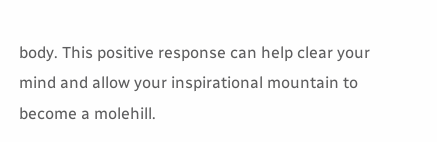body. This positive response can help clear your mind and allow your inspirational mountain to become a molehill.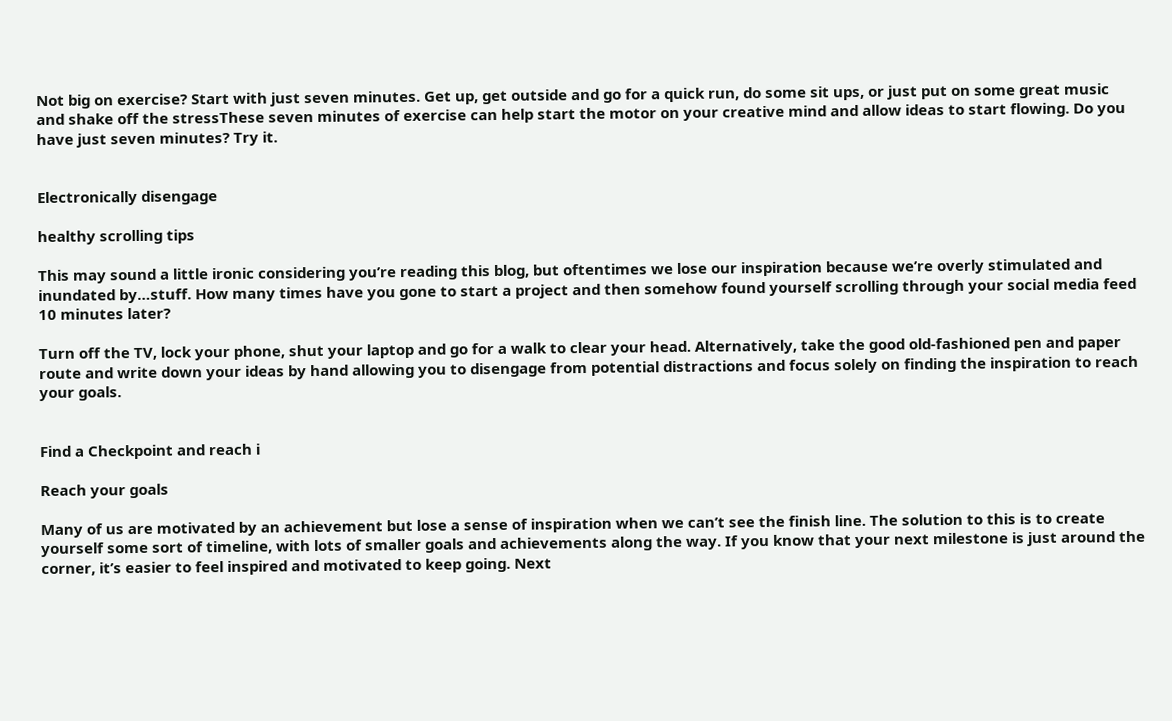Not big on exercise? Start with just seven minutes. Get up, get outside and go for a quick run, do some sit ups, or just put on some great music and shake off the stressThese seven minutes of exercise can help start the motor on your creative mind and allow ideas to start flowing. Do you have just seven minutes? Try it.


Electronically disengage

healthy scrolling tips

This may sound a little ironic considering you’re reading this blog, but oftentimes we lose our inspiration because we’re overly stimulated and inundated by…stuff. How many times have you gone to start a project and then somehow found yourself scrolling through your social media feed 10 minutes later?

Turn off the TV, lock your phone, shut your laptop and go for a walk to clear your head. Alternatively, take the good old-fashioned pen and paper route and write down your ideas by hand allowing you to disengage from potential distractions and focus solely on finding the inspiration to reach your goals.


Find a Checkpoint and reach i

Reach your goals

Many of us are motivated by an achievement but lose a sense of inspiration when we can’t see the finish line. The solution to this is to create yourself some sort of timeline, with lots of smaller goals and achievements along the way. If you know that your next milestone is just around the corner, it’s easier to feel inspired and motivated to keep going. Next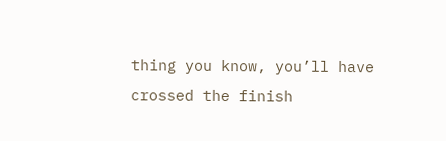thing you know, you’ll have crossed the finish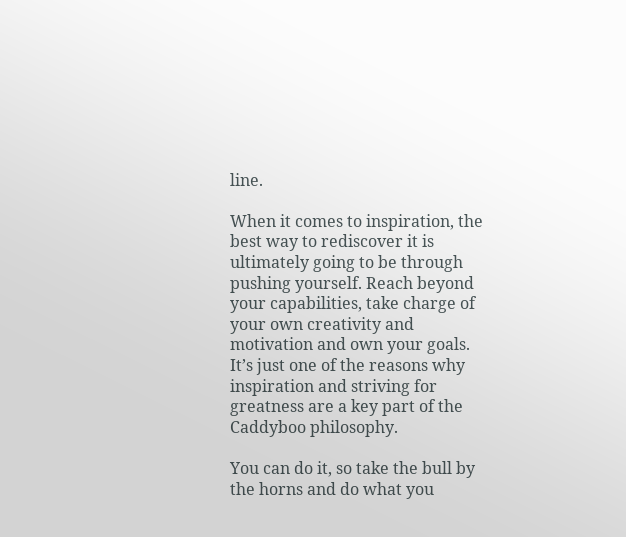line.

When it comes to inspiration, the best way to rediscover it is ultimately going to be through pushing yourself. Reach beyond your capabilities, take charge of your own creativity and motivation and own your goals. It’s just one of the reasons why inspiration and striving for greatness are a key part of the Caddyboo philosophy.

You can do it, so take the bull by the horns and do what you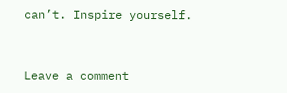can’t. Inspire yourself.


Leave a comment